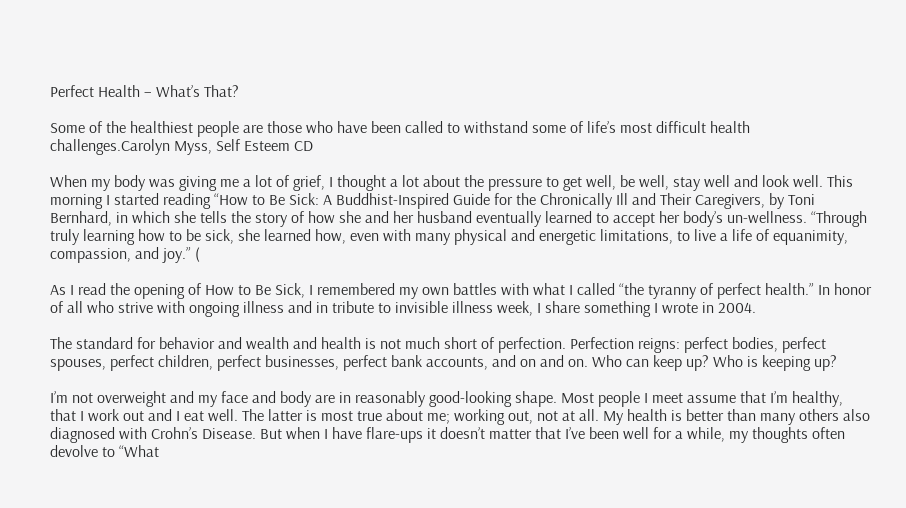Perfect Health – What’s That?

Some of the healthiest people are those who have been called to withstand some of life’s most difficult health challenges.Carolyn Myss, Self Esteem CD

When my body was giving me a lot of grief, I thought a lot about the pressure to get well, be well, stay well and look well. This morning I started reading “How to Be Sick: A Buddhist-Inspired Guide for the Chronically Ill and Their Caregivers, by Toni Bernhard, in which she tells the story of how she and her husband eventually learned to accept her body’s un-wellness. “Through truly learning how to be sick, she learned how, even with many physical and energetic limitations, to live a life of equanimity, compassion, and joy.” (

As I read the opening of How to Be Sick, I remembered my own battles with what I called “the tyranny of perfect health.” In honor of all who strive with ongoing illness and in tribute to invisible illness week, I share something I wrote in 2004.

The standard for behavior and wealth and health is not much short of perfection. Perfection reigns: perfect bodies, perfect spouses, perfect children, perfect businesses, perfect bank accounts, and on and on. Who can keep up? Who is keeping up?

I’m not overweight and my face and body are in reasonably good-looking shape. Most people I meet assume that I’m healthy, that I work out and I eat well. The latter is most true about me; working out, not at all. My health is better than many others also diagnosed with Crohn’s Disease. But when I have flare-ups it doesn’t matter that I’ve been well for a while, my thoughts often devolve to “What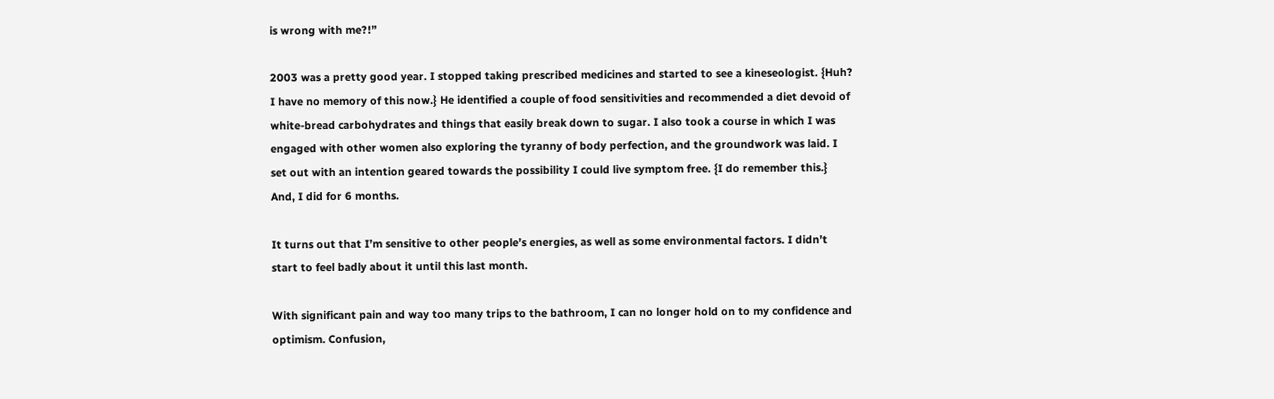is wrong with me?!”

2003 was a pretty good year. I stopped taking prescribed medicines and started to see a kineseologist. {Huh? I have no memory of this now.} He identified a couple of food sensitivities and recommended a diet devoid of white-bread carbohydrates and things that easily break down to sugar. I also took a course in which I was engaged with other women also exploring the tyranny of body perfection, and the groundwork was laid. I set out with an intention geared towards the possibility I could live symptom free. {I do remember this.} And, I did for 6 months.

It turns out that I’m sensitive to other people’s energies, as well as some environmental factors. I didn’t start to feel badly about it until this last month.

With significant pain and way too many trips to the bathroom, I can no longer hold on to my confidence and optimism. Confusion,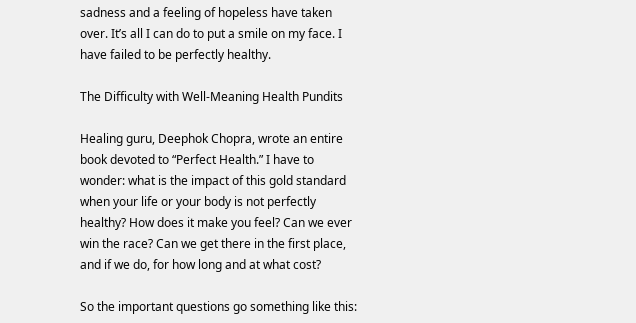sadness and a feeling of hopeless have taken over. It’s all I can do to put a smile on my face. I have failed to be perfectly healthy.

The Difficulty with Well-Meaning Health Pundits

Healing guru, Deephok Chopra, wrote an entire book devoted to “Perfect Health.” I have to wonder: what is the impact of this gold standard when your life or your body is not perfectly healthy? How does it make you feel? Can we ever win the race? Can we get there in the first place, and if we do, for how long and at what cost?

So the important questions go something like this: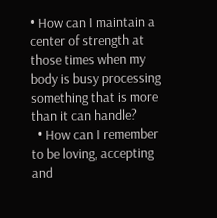• How can I maintain a center of strength at those times when my body is busy processing something that is more than it can handle?
  • How can I remember to be loving, accepting and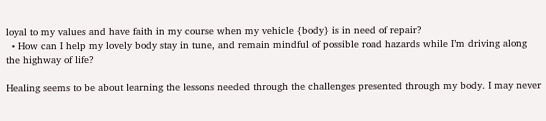loyal to my values and have faith in my course when my vehicle {body} is in need of repair?
  • How can I help my lovely body stay in tune, and remain mindful of possible road hazards while I’m driving along the highway of life?

Healing seems to be about learning the lessons needed through the challenges presented through my body. I may never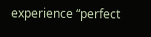experience “perfect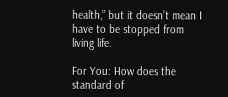health,” but it doesn’t mean I have to be stopped from living life.

For You: How does the standard of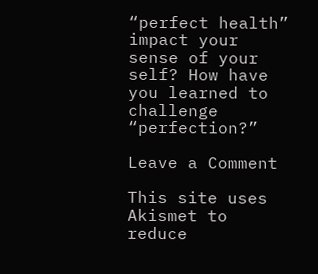“perfect health” impact your sense of your self? How have you learned to challenge “perfection?”

Leave a Comment

This site uses Akismet to reduce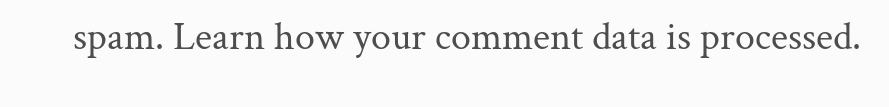spam. Learn how your comment data is processed.